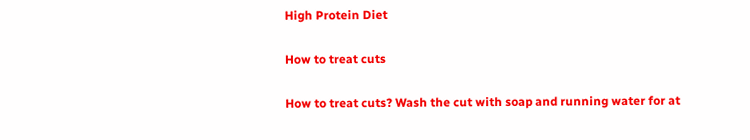High Protein Diet

How to treat cuts

How to treat cuts? Wash the cut with soap and running water for at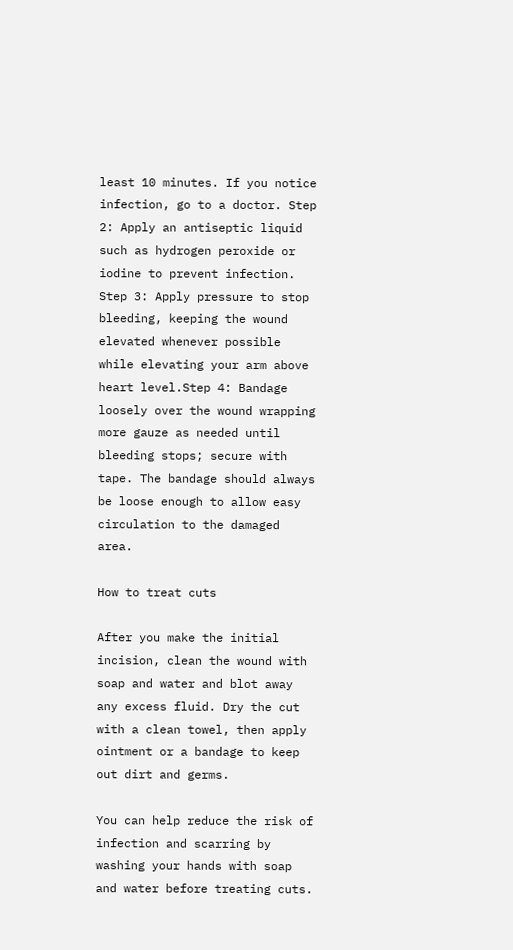least 10 minutes. If you notice infection, go to a doctor. Step 2: Apply an antiseptic liquid such as hydrogen peroxide or iodine to prevent infection. Step 3: Apply pressure to stop bleeding, keeping the wound elevated whenever possible while elevating your arm above heart level.Step 4: Bandage loosely over the wound wrapping more gauze as needed until bleeding stops; secure with tape. The bandage should always be loose enough to allow easy circulation to the damaged area.

How to treat cuts

After you make the initial incision, clean the wound with soap and water and blot away any excess fluid. Dry the cut with a clean towel, then apply ointment or a bandage to keep out dirt and germs.

You can help reduce the risk of infection and scarring by washing your hands with soap and water before treating cuts.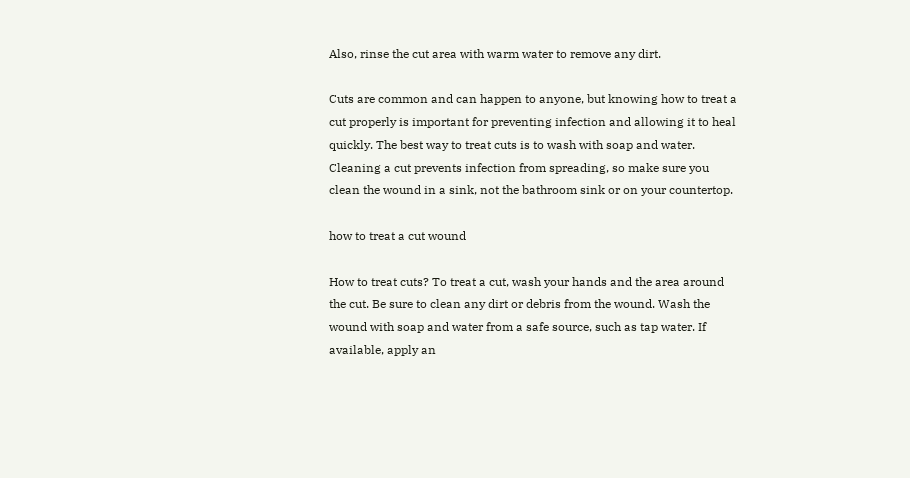Also, rinse the cut area with warm water to remove any dirt.

Cuts are common and can happen to anyone, but knowing how to treat a cut properly is important for preventing infection and allowing it to heal quickly. The best way to treat cuts is to wash with soap and water. Cleaning a cut prevents infection from spreading, so make sure you clean the wound in a sink, not the bathroom sink or on your countertop.

how to treat a cut wound

How to treat cuts? To treat a cut, wash your hands and the area around the cut. Be sure to clean any dirt or debris from the wound. Wash the wound with soap and water from a safe source, such as tap water. If available, apply an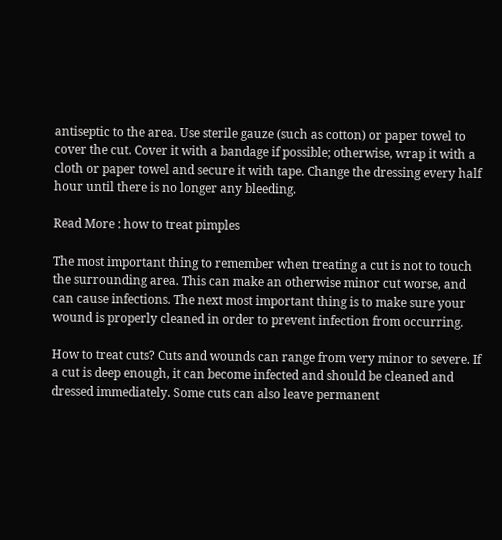antiseptic to the area. Use sterile gauze (such as cotton) or paper towel to cover the cut. Cover it with a bandage if possible; otherwise, wrap it with a cloth or paper towel and secure it with tape. Change the dressing every half hour until there is no longer any bleeding.

Read More : how to treat pimples

The most important thing to remember when treating a cut is not to touch the surrounding area. This can make an otherwise minor cut worse, and can cause infections. The next most important thing is to make sure your wound is properly cleaned in order to prevent infection from occurring.

How to treat cuts? Cuts and wounds can range from very minor to severe. If a cut is deep enough, it can become infected and should be cleaned and dressed immediately. Some cuts can also leave permanent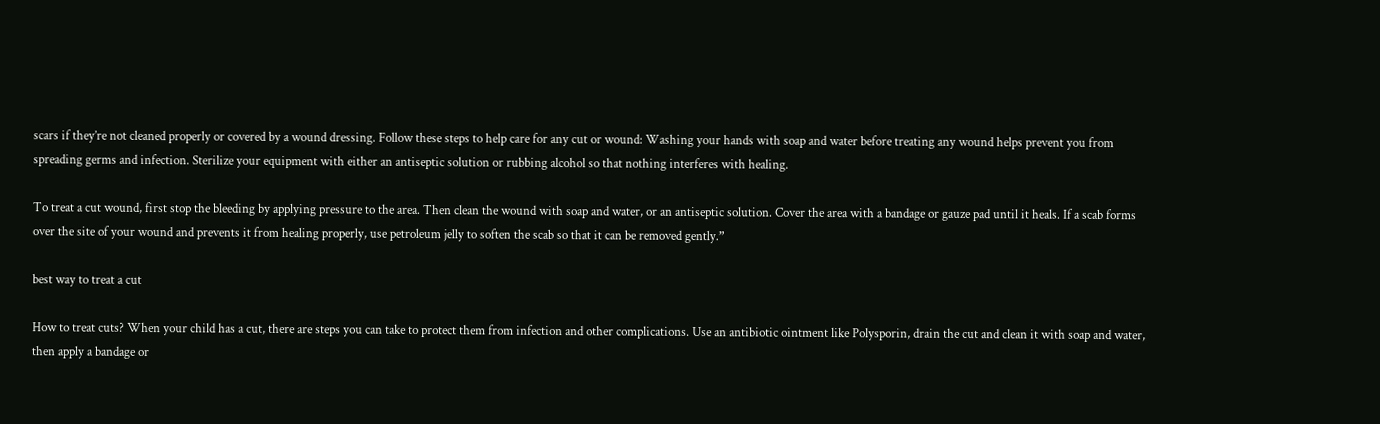scars if they’re not cleaned properly or covered by a wound dressing. Follow these steps to help care for any cut or wound: Washing your hands with soap and water before treating any wound helps prevent you from spreading germs and infection. Sterilize your equipment with either an antiseptic solution or rubbing alcohol so that nothing interferes with healing.

To treat a cut wound, first stop the bleeding by applying pressure to the area. Then clean the wound with soap and water, or an antiseptic solution. Cover the area with a bandage or gauze pad until it heals. If a scab forms over the site of your wound and prevents it from healing properly, use petroleum jelly to soften the scab so that it can be removed gently.”

best way to treat a cut

How to treat cuts? When your child has a cut, there are steps you can take to protect them from infection and other complications. Use an antibiotic ointment like Polysporin, drain the cut and clean it with soap and water, then apply a bandage or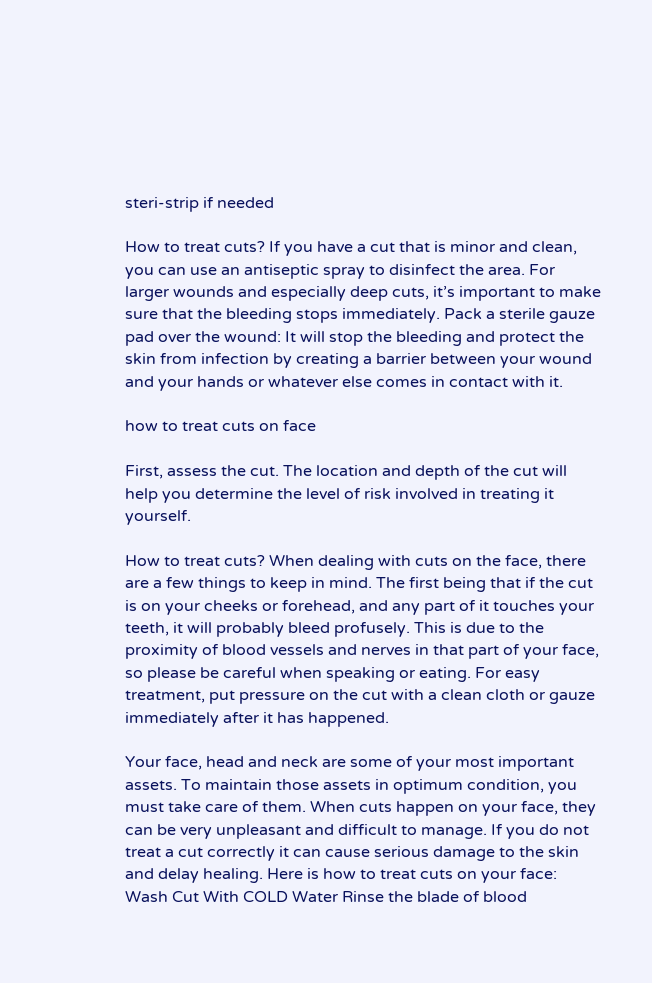steri-strip if needed

How to treat cuts? If you have a cut that is minor and clean, you can use an antiseptic spray to disinfect the area. For larger wounds and especially deep cuts, it’s important to make sure that the bleeding stops immediately. Pack a sterile gauze pad over the wound: It will stop the bleeding and protect the skin from infection by creating a barrier between your wound and your hands or whatever else comes in contact with it.

how to treat cuts on face

First, assess the cut. The location and depth of the cut will help you determine the level of risk involved in treating it yourself.

How to treat cuts? When dealing with cuts on the face, there are a few things to keep in mind. The first being that if the cut is on your cheeks or forehead, and any part of it touches your teeth, it will probably bleed profusely. This is due to the proximity of blood vessels and nerves in that part of your face, so please be careful when speaking or eating. For easy treatment, put pressure on the cut with a clean cloth or gauze immediately after it has happened.

Your face, head and neck are some of your most important assets. To maintain those assets in optimum condition, you must take care of them. When cuts happen on your face, they can be very unpleasant and difficult to manage. If you do not treat a cut correctly it can cause serious damage to the skin and delay healing. Here is how to treat cuts on your face: Wash Cut With COLD Water Rinse the blade of blood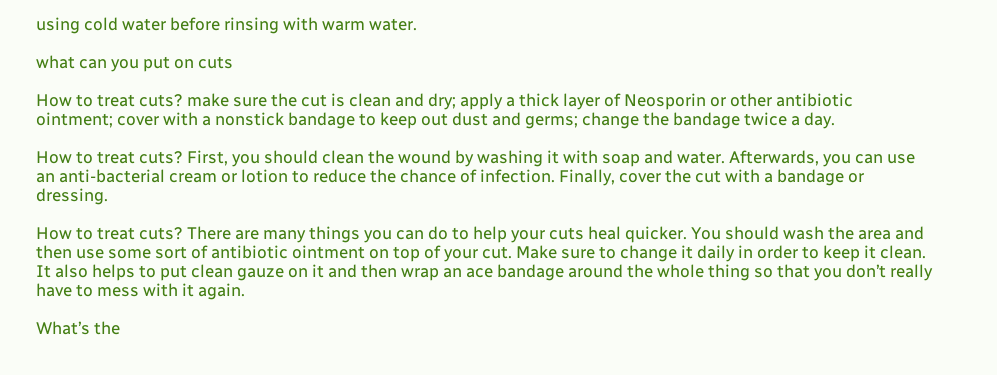using cold water before rinsing with warm water.

what can you put on cuts

How to treat cuts? make sure the cut is clean and dry; apply a thick layer of Neosporin or other antibiotic ointment; cover with a nonstick bandage to keep out dust and germs; change the bandage twice a day.

How to treat cuts? First, you should clean the wound by washing it with soap and water. Afterwards, you can use an anti-bacterial cream or lotion to reduce the chance of infection. Finally, cover the cut with a bandage or dressing.

How to treat cuts? There are many things you can do to help your cuts heal quicker. You should wash the area and then use some sort of antibiotic ointment on top of your cut. Make sure to change it daily in order to keep it clean. It also helps to put clean gauze on it and then wrap an ace bandage around the whole thing so that you don’t really have to mess with it again.

What’s the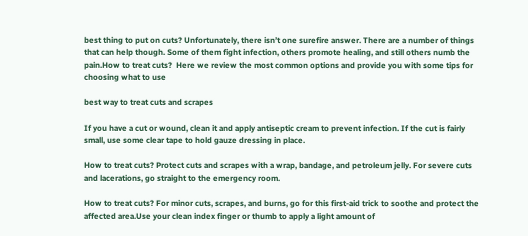best thing to put on cuts? Unfortunately, there isn’t one surefire answer. There are a number of things that can help though. Some of them fight infection, others promote healing, and still others numb the pain.How to treat cuts?  Here we review the most common options and provide you with some tips for choosing what to use

best way to treat cuts and scrapes

If you have a cut or wound, clean it and apply antiseptic cream to prevent infection. If the cut is fairly small, use some clear tape to hold gauze dressing in place.

How to treat cuts? Protect cuts and scrapes with a wrap, bandage, and petroleum jelly. For severe cuts and lacerations, go straight to the emergency room.

How to treat cuts? For minor cuts, scrapes, and burns, go for this first-aid trick to soothe and protect the affected area.Use your clean index finger or thumb to apply a light amount of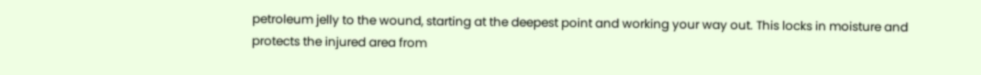petroleum jelly to the wound, starting at the deepest point and working your way out. This locks in moisture and protects the injured area from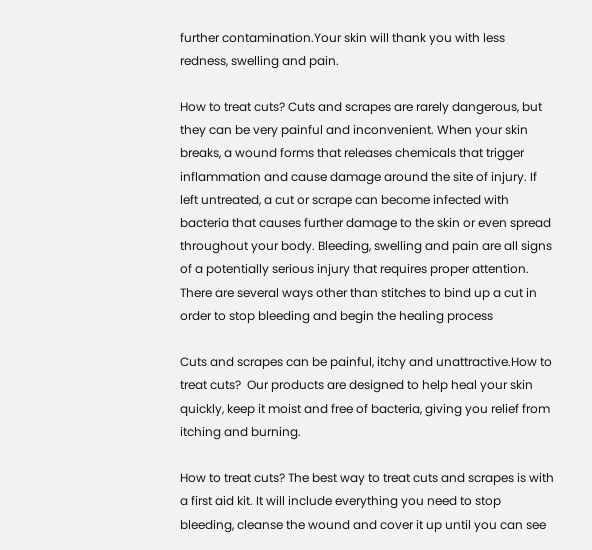further contamination.Your skin will thank you with less redness, swelling and pain.

How to treat cuts? Cuts and scrapes are rarely dangerous, but they can be very painful and inconvenient. When your skin breaks, a wound forms that releases chemicals that trigger inflammation and cause damage around the site of injury. If left untreated, a cut or scrape can become infected with bacteria that causes further damage to the skin or even spread throughout your body. Bleeding, swelling and pain are all signs of a potentially serious injury that requires proper attention. There are several ways other than stitches to bind up a cut in order to stop bleeding and begin the healing process

Cuts and scrapes can be painful, itchy and unattractive.How to treat cuts?  Our products are designed to help heal your skin quickly, keep it moist and free of bacteria, giving you relief from itching and burning.

How to treat cuts? The best way to treat cuts and scrapes is with a first aid kit. It will include everything you need to stop bleeding, cleanse the wound and cover it up until you can see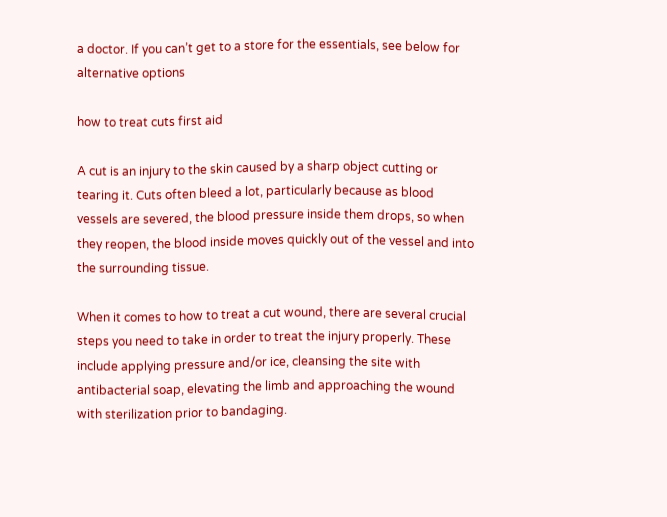a doctor. If you can’t get to a store for the essentials, see below for alternative options

how to treat cuts first aid

A cut is an injury to the skin caused by a sharp object cutting or tearing it. Cuts often bleed a lot, particularly because as blood vessels are severed, the blood pressure inside them drops, so when they reopen, the blood inside moves quickly out of the vessel and into the surrounding tissue.

When it comes to how to treat a cut wound, there are several crucial steps you need to take in order to treat the injury properly. These include applying pressure and/or ice, cleansing the site with antibacterial soap, elevating the limb and approaching the wound with sterilization prior to bandaging.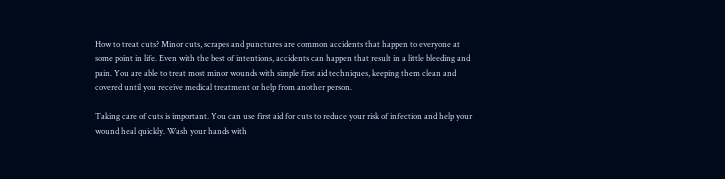How to treat cuts? Minor cuts, scrapes and punctures are common accidents that happen to everyone at some point in life. Even with the best of intentions, accidents can happen that result in a little bleeding and pain. You are able to treat most minor wounds with simple first aid techniques, keeping them clean and covered until you receive medical treatment or help from another person.

Taking care of cuts is important. You can use first aid for cuts to reduce your risk of infection and help your wound heal quickly. Wash your hands with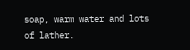soap, warm water and lots of lather.